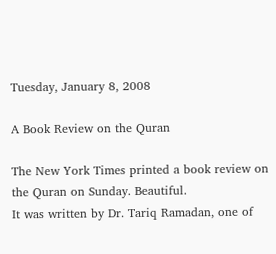Tuesday, January 8, 2008

A Book Review on the Quran

The New York Times printed a book review on the Quran on Sunday. Beautiful.
It was written by Dr. Tariq Ramadan, one of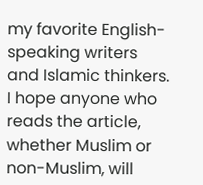my favorite English-speaking writers and Islamic thinkers.
I hope anyone who reads the article, whether Muslim or non-Muslim, will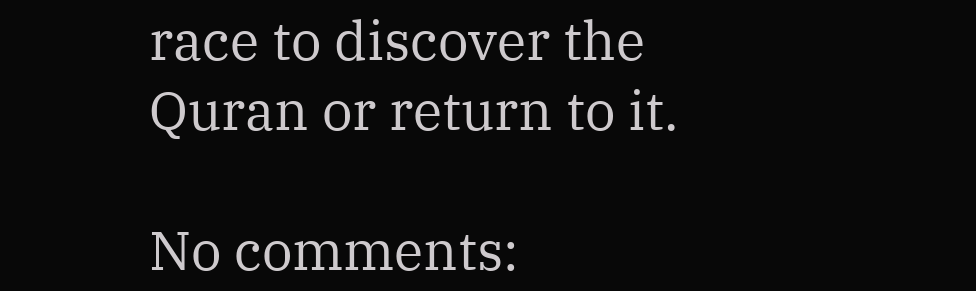race to discover the Quran or return to it.

No comments: